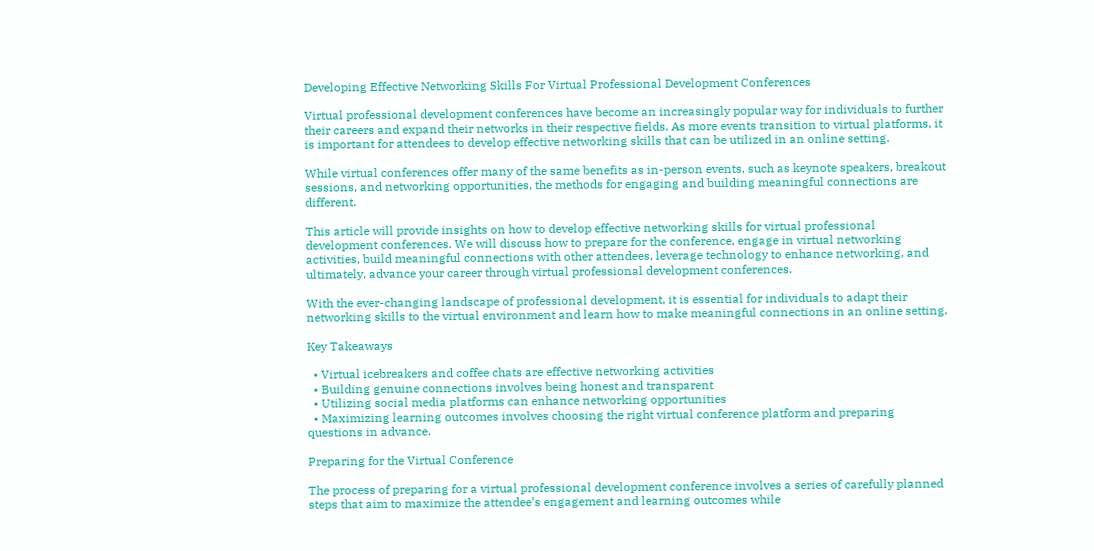Developing Effective Networking Skills For Virtual Professional Development Conferences

Virtual professional development conferences have become an increasingly popular way for individuals to further their careers and expand their networks in their respective fields. As more events transition to virtual platforms, it is important for attendees to develop effective networking skills that can be utilized in an online setting.

While virtual conferences offer many of the same benefits as in-person events, such as keynote speakers, breakout sessions, and networking opportunities, the methods for engaging and building meaningful connections are different.

This article will provide insights on how to develop effective networking skills for virtual professional development conferences. We will discuss how to prepare for the conference, engage in virtual networking activities, build meaningful connections with other attendees, leverage technology to enhance networking, and ultimately, advance your career through virtual professional development conferences.

With the ever-changing landscape of professional development, it is essential for individuals to adapt their networking skills to the virtual environment and learn how to make meaningful connections in an online setting.

Key Takeaways

  • Virtual icebreakers and coffee chats are effective networking activities
  • Building genuine connections involves being honest and transparent
  • Utilizing social media platforms can enhance networking opportunities
  • Maximizing learning outcomes involves choosing the right virtual conference platform and preparing questions in advance.

Preparing for the Virtual Conference

The process of preparing for a virtual professional development conference involves a series of carefully planned steps that aim to maximize the attendee’s engagement and learning outcomes while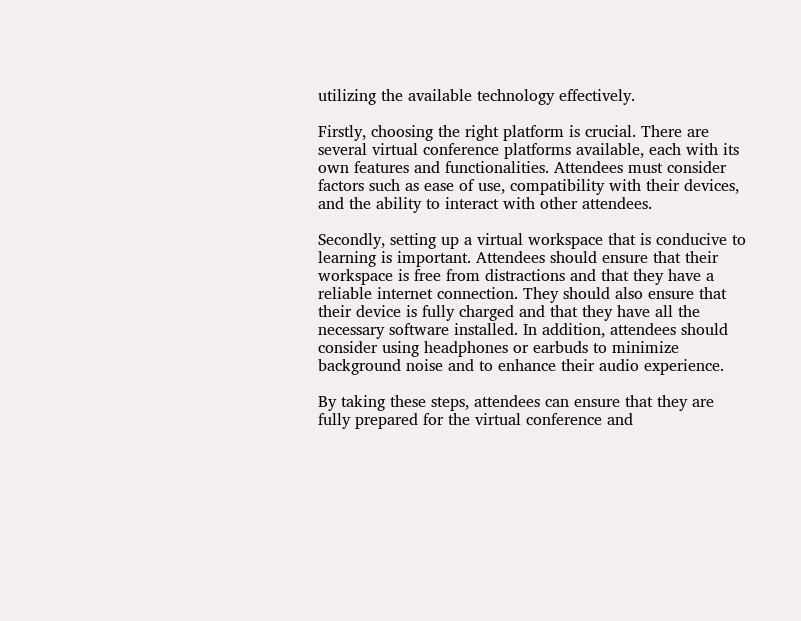utilizing the available technology effectively.

Firstly, choosing the right platform is crucial. There are several virtual conference platforms available, each with its own features and functionalities. Attendees must consider factors such as ease of use, compatibility with their devices, and the ability to interact with other attendees.

Secondly, setting up a virtual workspace that is conducive to learning is important. Attendees should ensure that their workspace is free from distractions and that they have a reliable internet connection. They should also ensure that their device is fully charged and that they have all the necessary software installed. In addition, attendees should consider using headphones or earbuds to minimize background noise and to enhance their audio experience.

By taking these steps, attendees can ensure that they are fully prepared for the virtual conference and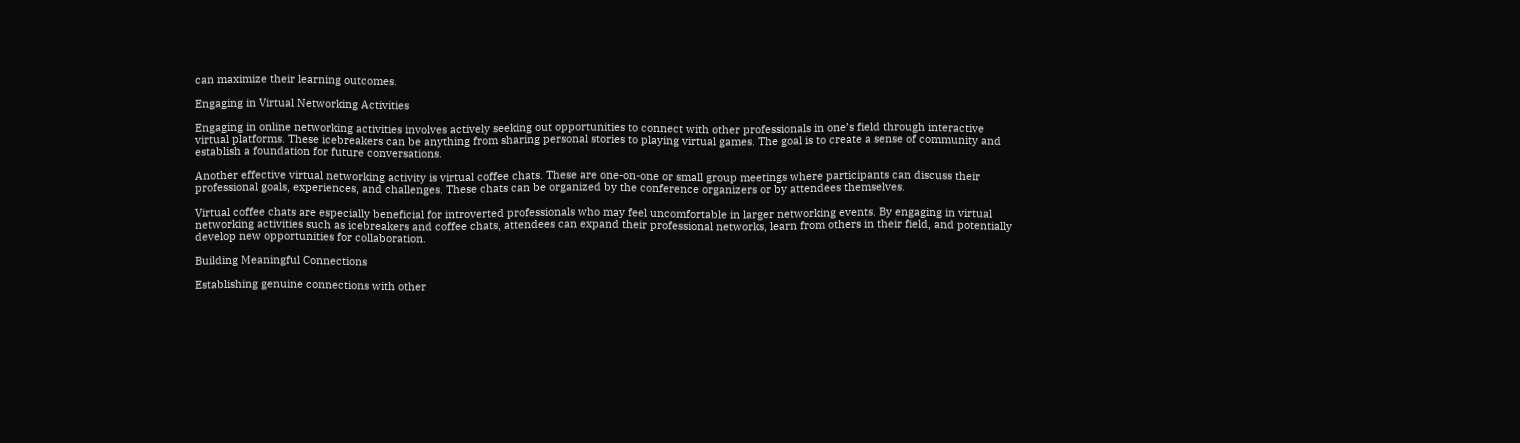can maximize their learning outcomes.

Engaging in Virtual Networking Activities

Engaging in online networking activities involves actively seeking out opportunities to connect with other professionals in one’s field through interactive virtual platforms. These icebreakers can be anything from sharing personal stories to playing virtual games. The goal is to create a sense of community and establish a foundation for future conversations.

Another effective virtual networking activity is virtual coffee chats. These are one-on-one or small group meetings where participants can discuss their professional goals, experiences, and challenges. These chats can be organized by the conference organizers or by attendees themselves.

Virtual coffee chats are especially beneficial for introverted professionals who may feel uncomfortable in larger networking events. By engaging in virtual networking activities such as icebreakers and coffee chats, attendees can expand their professional networks, learn from others in their field, and potentially develop new opportunities for collaboration.

Building Meaningful Connections

Establishing genuine connections with other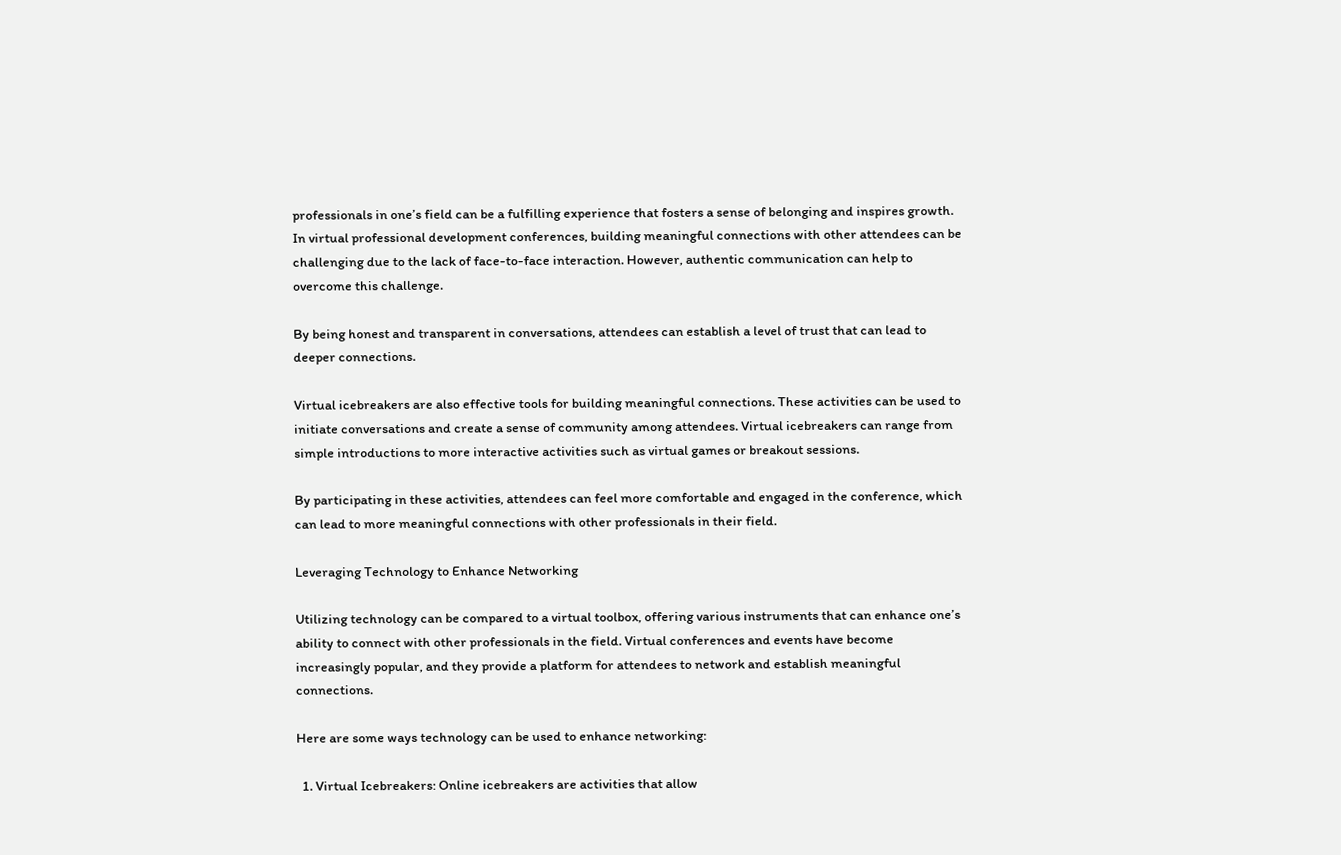professionals in one’s field can be a fulfilling experience that fosters a sense of belonging and inspires growth. In virtual professional development conferences, building meaningful connections with other attendees can be challenging due to the lack of face-to-face interaction. However, authentic communication can help to overcome this challenge.

By being honest and transparent in conversations, attendees can establish a level of trust that can lead to deeper connections.

Virtual icebreakers are also effective tools for building meaningful connections. These activities can be used to initiate conversations and create a sense of community among attendees. Virtual icebreakers can range from simple introductions to more interactive activities such as virtual games or breakout sessions.

By participating in these activities, attendees can feel more comfortable and engaged in the conference, which can lead to more meaningful connections with other professionals in their field.

Leveraging Technology to Enhance Networking

Utilizing technology can be compared to a virtual toolbox, offering various instruments that can enhance one’s ability to connect with other professionals in the field. Virtual conferences and events have become increasingly popular, and they provide a platform for attendees to network and establish meaningful connections.

Here are some ways technology can be used to enhance networking:

  1. Virtual Icebreakers: Online icebreakers are activities that allow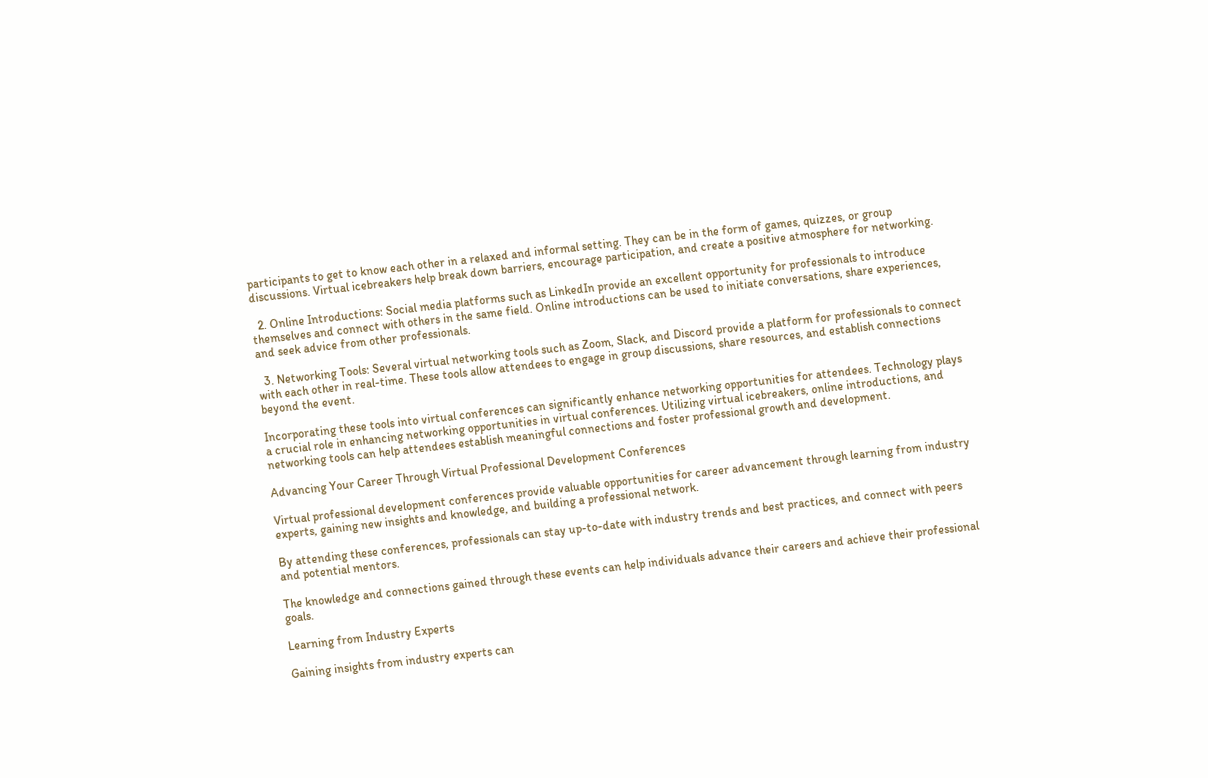participants to get to know each other in a relaxed and informal setting. They can be in the form of games, quizzes, or group discussions. Virtual icebreakers help break down barriers, encourage participation, and create a positive atmosphere for networking.

  2. Online Introductions: Social media platforms such as LinkedIn provide an excellent opportunity for professionals to introduce themselves and connect with others in the same field. Online introductions can be used to initiate conversations, share experiences, and seek advice from other professionals.

  3. Networking Tools: Several virtual networking tools such as Zoom, Slack, and Discord provide a platform for professionals to connect with each other in real-time. These tools allow attendees to engage in group discussions, share resources, and establish connections beyond the event.

Incorporating these tools into virtual conferences can significantly enhance networking opportunities for attendees. Technology plays a crucial role in enhancing networking opportunities in virtual conferences. Utilizing virtual icebreakers, online introductions, and networking tools can help attendees establish meaningful connections and foster professional growth and development.

Advancing Your Career Through Virtual Professional Development Conferences

Virtual professional development conferences provide valuable opportunities for career advancement through learning from industry experts, gaining new insights and knowledge, and building a professional network.

By attending these conferences, professionals can stay up-to-date with industry trends and best practices, and connect with peers and potential mentors.

The knowledge and connections gained through these events can help individuals advance their careers and achieve their professional goals.

Learning from Industry Experts

Gaining insights from industry experts can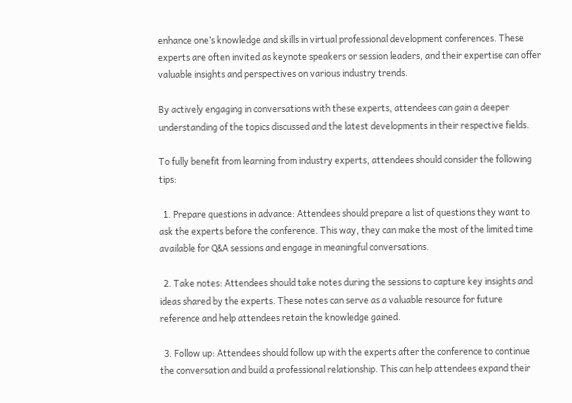enhance one’s knowledge and skills in virtual professional development conferences. These experts are often invited as keynote speakers or session leaders, and their expertise can offer valuable insights and perspectives on various industry trends.

By actively engaging in conversations with these experts, attendees can gain a deeper understanding of the topics discussed and the latest developments in their respective fields.

To fully benefit from learning from industry experts, attendees should consider the following tips:

  1. Prepare questions in advance: Attendees should prepare a list of questions they want to ask the experts before the conference. This way, they can make the most of the limited time available for Q&A sessions and engage in meaningful conversations.

  2. Take notes: Attendees should take notes during the sessions to capture key insights and ideas shared by the experts. These notes can serve as a valuable resource for future reference and help attendees retain the knowledge gained.

  3. Follow up: Attendees should follow up with the experts after the conference to continue the conversation and build a professional relationship. This can help attendees expand their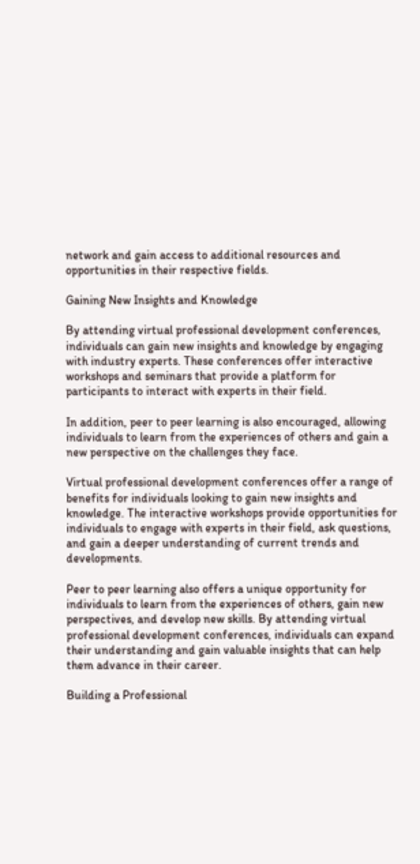network and gain access to additional resources and opportunities in their respective fields.

Gaining New Insights and Knowledge

By attending virtual professional development conferences, individuals can gain new insights and knowledge by engaging with industry experts. These conferences offer interactive workshops and seminars that provide a platform for participants to interact with experts in their field.

In addition, peer to peer learning is also encouraged, allowing individuals to learn from the experiences of others and gain a new perspective on the challenges they face.

Virtual professional development conferences offer a range of benefits for individuals looking to gain new insights and knowledge. The interactive workshops provide opportunities for individuals to engage with experts in their field, ask questions, and gain a deeper understanding of current trends and developments.

Peer to peer learning also offers a unique opportunity for individuals to learn from the experiences of others, gain new perspectives, and develop new skills. By attending virtual professional development conferences, individuals can expand their understanding and gain valuable insights that can help them advance in their career.

Building a Professional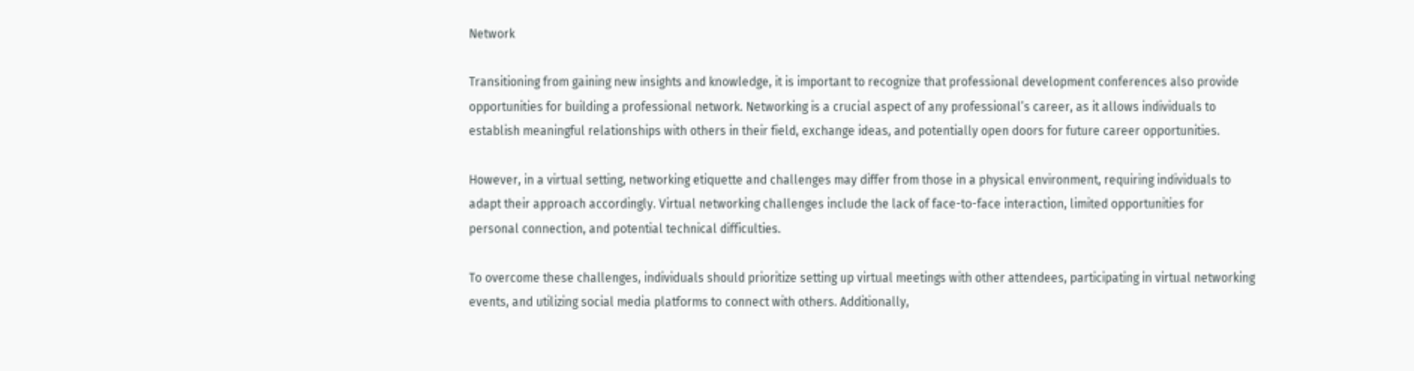Network

Transitioning from gaining new insights and knowledge, it is important to recognize that professional development conferences also provide opportunities for building a professional network. Networking is a crucial aspect of any professional’s career, as it allows individuals to establish meaningful relationships with others in their field, exchange ideas, and potentially open doors for future career opportunities.

However, in a virtual setting, networking etiquette and challenges may differ from those in a physical environment, requiring individuals to adapt their approach accordingly. Virtual networking challenges include the lack of face-to-face interaction, limited opportunities for personal connection, and potential technical difficulties.

To overcome these challenges, individuals should prioritize setting up virtual meetings with other attendees, participating in virtual networking events, and utilizing social media platforms to connect with others. Additionally,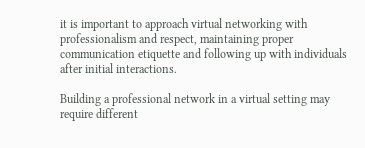it is important to approach virtual networking with professionalism and respect, maintaining proper communication etiquette and following up with individuals after initial interactions.

Building a professional network in a virtual setting may require different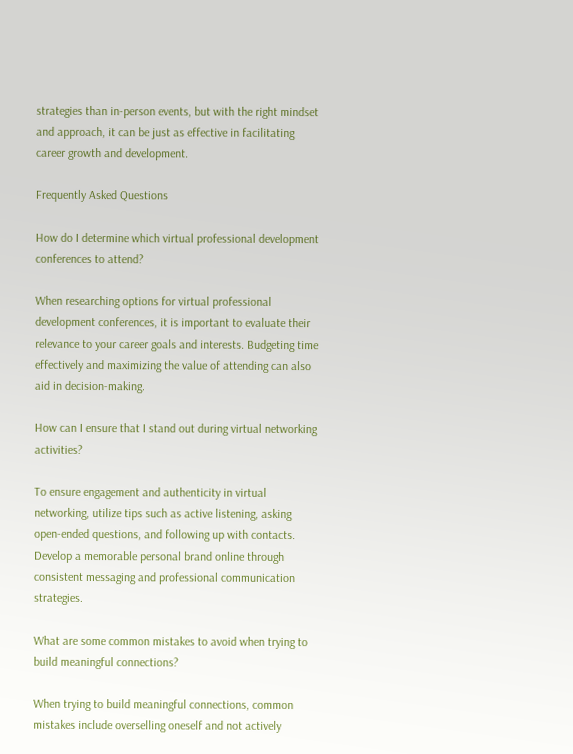strategies than in-person events, but with the right mindset and approach, it can be just as effective in facilitating career growth and development.

Frequently Asked Questions

How do I determine which virtual professional development conferences to attend?

When researching options for virtual professional development conferences, it is important to evaluate their relevance to your career goals and interests. Budgeting time effectively and maximizing the value of attending can also aid in decision-making.

How can I ensure that I stand out during virtual networking activities?

To ensure engagement and authenticity in virtual networking, utilize tips such as active listening, asking open-ended questions, and following up with contacts. Develop a memorable personal brand online through consistent messaging and professional communication strategies.

What are some common mistakes to avoid when trying to build meaningful connections?

When trying to build meaningful connections, common mistakes include overselling oneself and not actively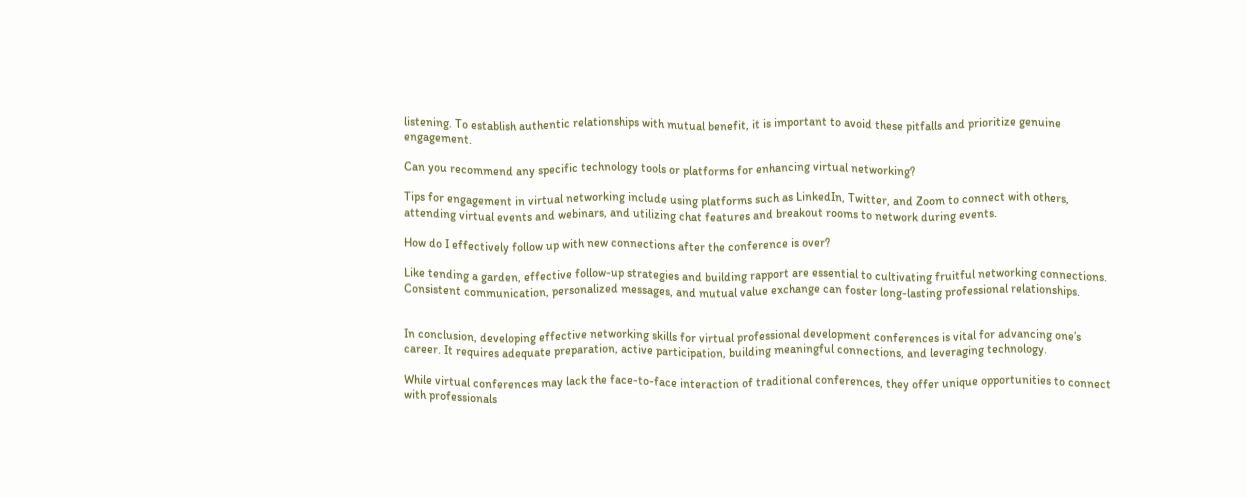listening. To establish authentic relationships with mutual benefit, it is important to avoid these pitfalls and prioritize genuine engagement.

Can you recommend any specific technology tools or platforms for enhancing virtual networking?

Tips for engagement in virtual networking include using platforms such as LinkedIn, Twitter, and Zoom to connect with others, attending virtual events and webinars, and utilizing chat features and breakout rooms to network during events.

How do I effectively follow up with new connections after the conference is over?

Like tending a garden, effective follow-up strategies and building rapport are essential to cultivating fruitful networking connections. Consistent communication, personalized messages, and mutual value exchange can foster long-lasting professional relationships.


In conclusion, developing effective networking skills for virtual professional development conferences is vital for advancing one’s career. It requires adequate preparation, active participation, building meaningful connections, and leveraging technology.

While virtual conferences may lack the face-to-face interaction of traditional conferences, they offer unique opportunities to connect with professionals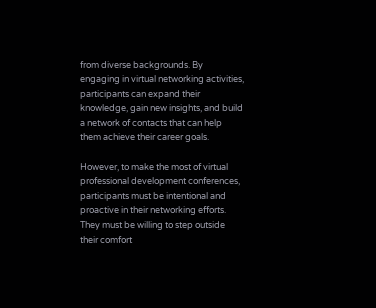from diverse backgrounds. By engaging in virtual networking activities, participants can expand their knowledge, gain new insights, and build a network of contacts that can help them achieve their career goals.

However, to make the most of virtual professional development conferences, participants must be intentional and proactive in their networking efforts. They must be willing to step outside their comfort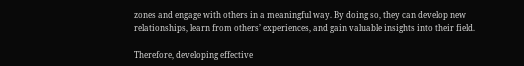zones and engage with others in a meaningful way. By doing so, they can develop new relationships, learn from others’ experiences, and gain valuable insights into their field.

Therefore, developing effective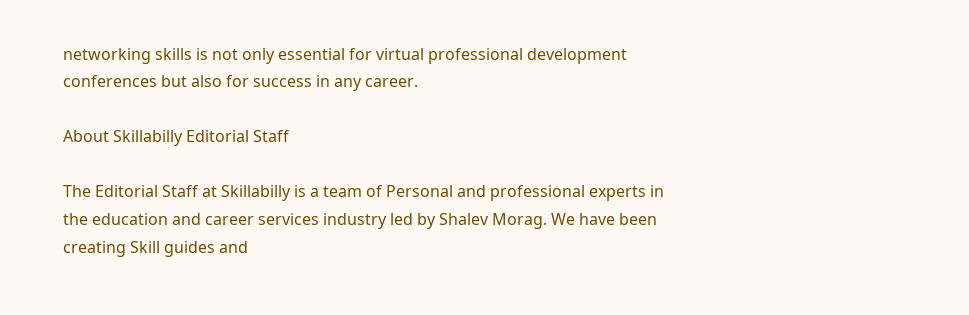networking skills is not only essential for virtual professional development conferences but also for success in any career.

About Skillabilly Editorial Staff

The Editorial Staff at Skillabilly is a team of Personal and professional experts in the education and career services industry led by Shalev Morag. We have been creating Skill guides and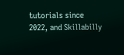tutorials since 2022, and Skillabilly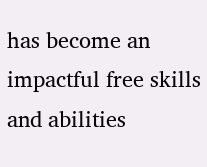has become an impactful free skills and abilities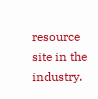resource site in the industry.